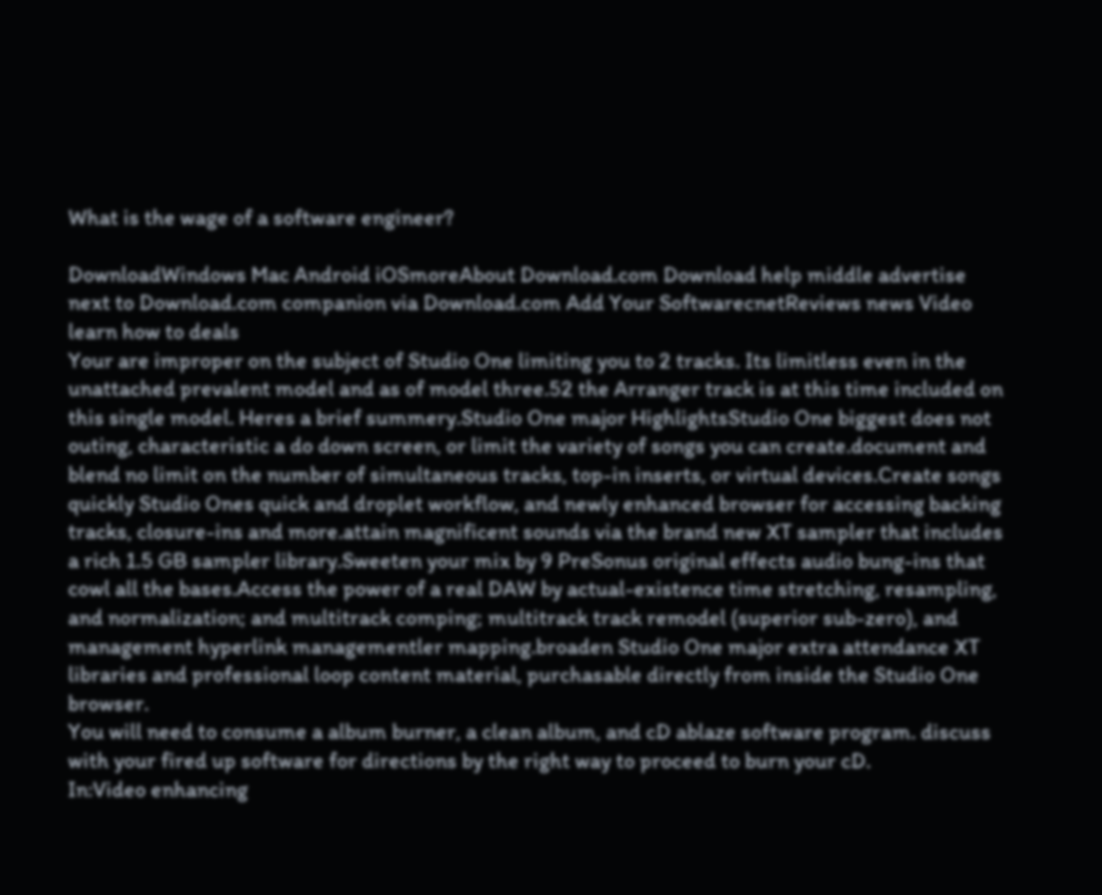What is the wage of a software engineer?

DownloadWindows Mac Android iOSmoreAbout Download.com Download help middle advertise next to Download.com companion via Download.com Add Your SoftwarecnetReviews news Video learn how to deals
Your are improper on the subject of Studio One limiting you to 2 tracks. Its limitless even in the unattached prevalent model and as of model three.52 the Arranger track is at this time included on this single model. Heres a brief summery.Studio One major HighlightsStudio One biggest does not outing, characteristic a do down screen, or limit the variety of songs you can create.document and blend no limit on the number of simultaneous tracks, top-in inserts, or virtual devices.Create songs quickly Studio Ones quick and droplet workflow, and newly enhanced browser for accessing backing tracks, closure-ins and more.attain magnificent sounds via the brand new XT sampler that includes a rich 1.5 GB sampler library.Sweeten your mix by 9 PreSonus original effects audio bung-ins that cowl all the bases.Access the power of a real DAW by actual-existence time stretching, resampling, and normalization; and multitrack comping; multitrack track remodel (superior sub-zero), and management hyperlink managementler mapping.broaden Studio One major extra attendance XT libraries and professional loop content material, purchasable directly from inside the Studio One browser.
You will need to consume a album burner, a clean album, and cD ablaze software program. discuss with your fired up software for directions by the right way to proceed to burn your cD.
In:Video enhancing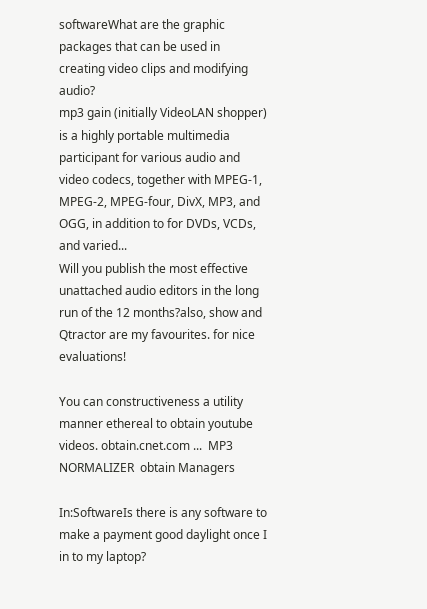softwareWhat are the graphic packages that can be used in creating video clips and modifying audio?
mp3 gain (initially VideoLAN shopper) is a highly portable multimedia participant for various audio and video codecs, together with MPEG-1, MPEG-2, MPEG-four, DivX, MP3, and OGG, in addition to for DVDs, VCDs, and varied...
Will you publish the most effective unattached audio editors in the long run of the 12 months?also, show and Qtractor are my favourites. for nice evaluations!

You can constructiveness a utility manner ethereal to obtain youtube videos. obtain.cnet.com ...  MP3 NORMALIZER  obtain Managers

In:SoftwareIs there is any software to make a payment good daylight once I in to my laptop?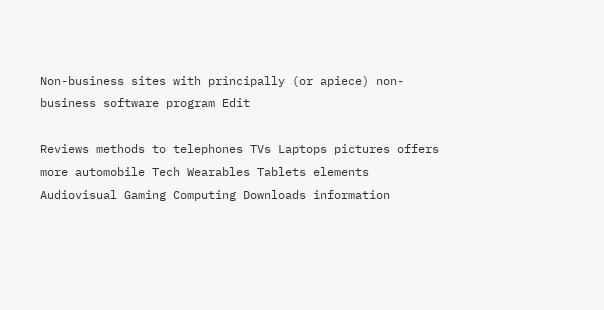Non-business sites with principally (or apiece) non-business software program Edit

Reviews methods to telephones TVs Laptops pictures offers more automobile Tech Wearables Tablets elements Audiovisual Gaming Computing Downloads information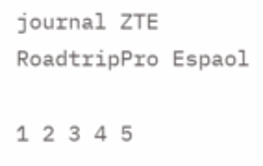journal ZTE RoadtripPro Espaol

1 2 3 4 5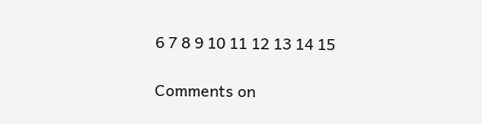6 7 8 9 10 11 12 13 14 15

Comments on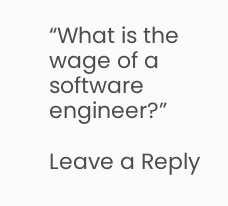“What is the wage of a software engineer?”

Leave a Reply